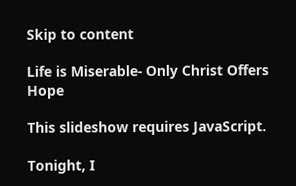Skip to content

Life is Miserable- Only Christ Offers Hope

This slideshow requires JavaScript.

Tonight, I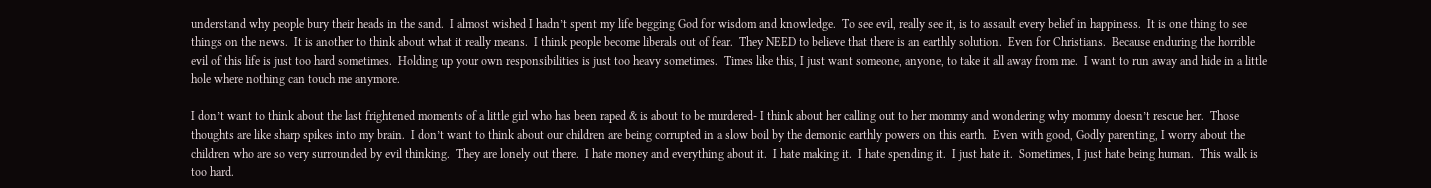understand why people bury their heads in the sand.  I almost wished I hadn’t spent my life begging God for wisdom and knowledge.  To see evil, really see it, is to assault every belief in happiness.  It is one thing to see things on the news.  It is another to think about what it really means.  I think people become liberals out of fear.  They NEED to believe that there is an earthly solution.  Even for Christians.  Because enduring the horrible evil of this life is just too hard sometimes.  Holding up your own responsibilities is just too heavy sometimes.  Times like this, I just want someone, anyone, to take it all away from me.  I want to run away and hide in a little hole where nothing can touch me anymore.

I don’t want to think about the last frightened moments of a little girl who has been raped & is about to be murdered- I think about her calling out to her mommy and wondering why mommy doesn’t rescue her.  Those thoughts are like sharp spikes into my brain.  I don’t want to think about our children are being corrupted in a slow boil by the demonic earthly powers on this earth.  Even with good, Godly parenting, I worry about the children who are so very surrounded by evil thinking.  They are lonely out there.  I hate money and everything about it.  I hate making it.  I hate spending it.  I just hate it.  Sometimes, I just hate being human.  This walk is too hard.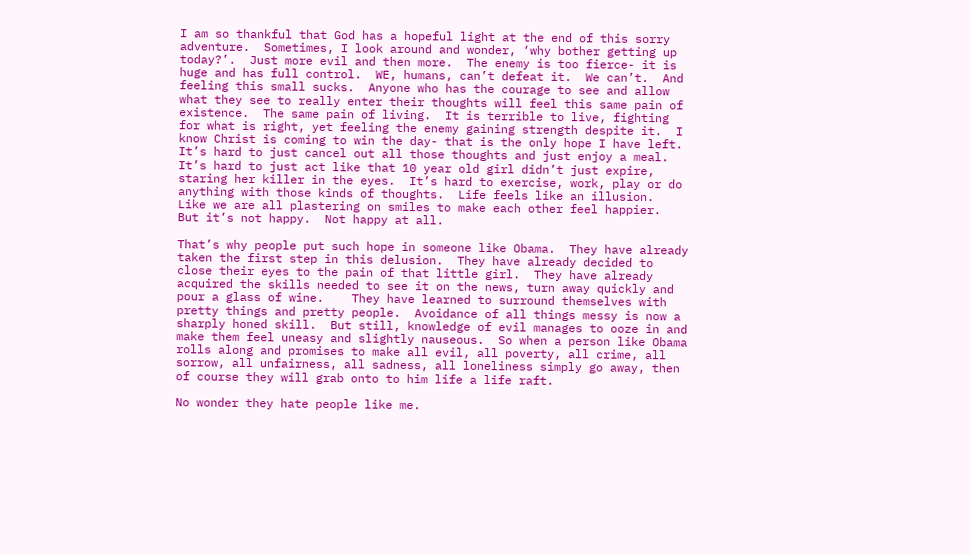I am so thankful that God has a hopeful light at the end of this sorry adventure.  Sometimes, I look around and wonder, ‘why bother getting up today?’.  Just more evil and then more.  The enemy is too fierce- it is huge and has full control.  WE, humans, can’t defeat it.  We can’t.  And feeling this small sucks.  Anyone who has the courage to see and allow what they see to really enter their thoughts will feel this same pain of existence.  The same pain of living.  It is terrible to live, fighting for what is right, yet feeling the enemy gaining strength despite it.  I know Christ is coming to win the day- that is the only hope I have left.  It’s hard to just cancel out all those thoughts and just enjoy a meal.  It’s hard to just act like that 10 year old girl didn’t just expire, staring her killer in the eyes.  It’s hard to exercise, work, play or do anything with those kinds of thoughts.  Life feels like an illusion.  Like we are all plastering on smiles to make each other feel happier.  But it’s not happy.  Not happy at all.

That’s why people put such hope in someone like Obama.  They have already taken the first step in this delusion.  They have already decided to close their eyes to the pain of that little girl.  They have already acquired the skills needed to see it on the news, turn away quickly and pour a glass of wine.    They have learned to surround themselves with pretty things and pretty people.  Avoidance of all things messy is now a sharply honed skill.  But still, knowledge of evil manages to ooze in and make them feel uneasy and slightly nauseous.  So when a person like Obama rolls along and promises to make all evil, all poverty, all crime, all sorrow, all unfairness, all sadness, all loneliness simply go away, then of course they will grab onto to him life a life raft.

No wonder they hate people like me.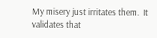My misery just irritates them.  It validates that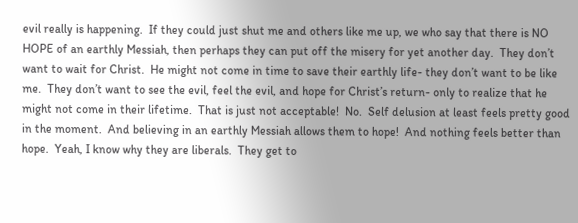evil really is happening.  If they could just shut me and others like me up, we who say that there is NO HOPE of an earthly Messiah, then perhaps they can put off the misery for yet another day.  They don’t want to wait for Christ.  He might not come in time to save their earthly life- they don’t want to be like me.  They don’t want to see the evil, feel the evil, and hope for Christ’s return- only to realize that he might not come in their lifetime.  That is just not acceptable!  No.  Self delusion at least feels pretty good in the moment.  And believing in an earthly Messiah allows them to hope!  And nothing feels better than hope.  Yeah, I know why they are liberals.  They get to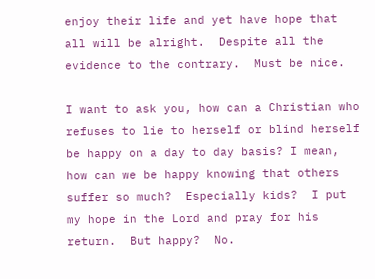enjoy their life and yet have hope that all will be alright.  Despite all the evidence to the contrary.  Must be nice.

I want to ask you, how can a Christian who refuses to lie to herself or blind herself be happy on a day to day basis? I mean, how can we be happy knowing that others suffer so much?  Especially kids?  I put my hope in the Lord and pray for his return.  But happy?  No.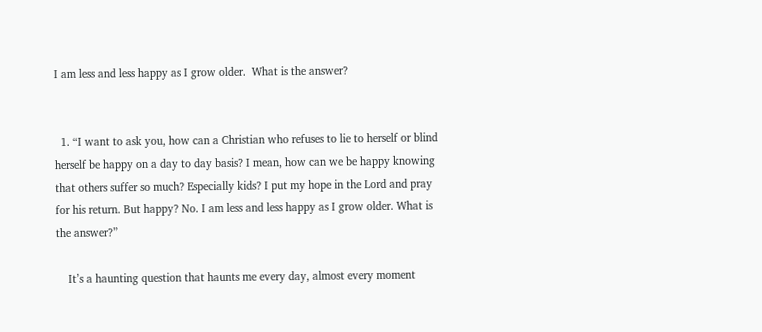I am less and less happy as I grow older.  What is the answer?


  1. “I want to ask you, how can a Christian who refuses to lie to herself or blind herself be happy on a day to day basis? I mean, how can we be happy knowing that others suffer so much? Especially kids? I put my hope in the Lord and pray for his return. But happy? No. I am less and less happy as I grow older. What is the answer?”

    It’s a haunting question that haunts me every day, almost every moment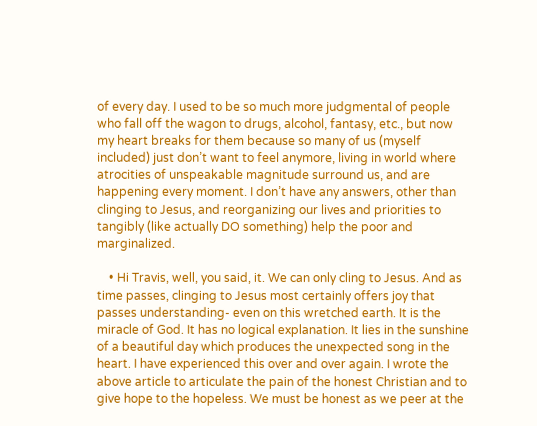of every day. I used to be so much more judgmental of people who fall off the wagon to drugs, alcohol, fantasy, etc., but now my heart breaks for them because so many of us (myself included) just don’t want to feel anymore, living in world where atrocities of unspeakable magnitude surround us, and are happening every moment. I don’t have any answers, other than clinging to Jesus, and reorganizing our lives and priorities to tangibly (like actually DO something) help the poor and marginalized.

    • Hi Travis, well, you said, it. We can only cling to Jesus. And as time passes, clinging to Jesus most certainly offers joy that passes understanding- even on this wretched earth. It is the miracle of God. It has no logical explanation. It lies in the sunshine of a beautiful day which produces the unexpected song in the heart. I have experienced this over and over again. I wrote the above article to articulate the pain of the honest Christian and to give hope to the hopeless. We must be honest as we peer at the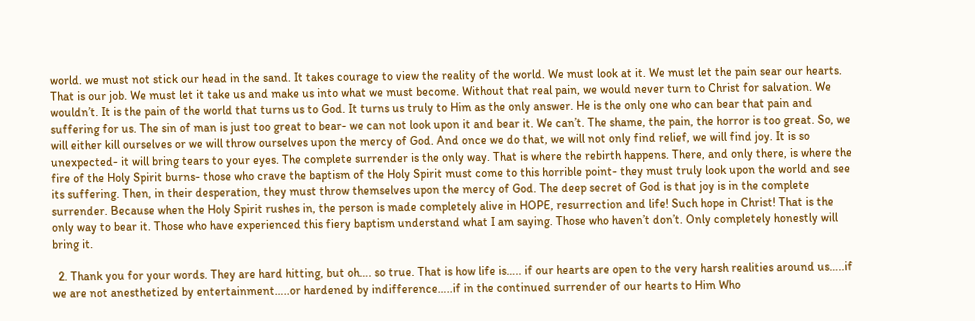world. we must not stick our head in the sand. It takes courage to view the reality of the world. We must look at it. We must let the pain sear our hearts. That is our job. We must let it take us and make us into what we must become. Without that real pain, we would never turn to Christ for salvation. We wouldn’t. It is the pain of the world that turns us to God. It turns us truly to Him as the only answer. He is the only one who can bear that pain and suffering for us. The sin of man is just too great to bear- we can not look upon it and bear it. We can’t. The shame, the pain, the horror is too great. So, we will either kill ourselves or we will throw ourselves upon the mercy of God. And once we do that, we will not only find relief, we will find joy. It is so unexpected- it will bring tears to your eyes. The complete surrender is the only way. That is where the rebirth happens. There, and only there, is where the fire of the Holy Spirit burns- those who crave the baptism of the Holy Spirit must come to this horrible point- they must truly look upon the world and see its suffering. Then, in their desperation, they must throw themselves upon the mercy of God. The deep secret of God is that joy is in the complete surrender. Because when the Holy Spirit rushes in, the person is made completely alive in HOPE, resurrection and life! Such hope in Christ! That is the only way to bear it. Those who have experienced this fiery baptism understand what I am saying. Those who haven’t don’t. Only completely honestly will bring it.

  2. Thank you for your words. They are hard hitting, but oh…. so true. That is how life is….. if our hearts are open to the very harsh realities around us…..if we are not anesthetized by entertainment…..or hardened by indifference…..if in the continued surrender of our hearts to Him Who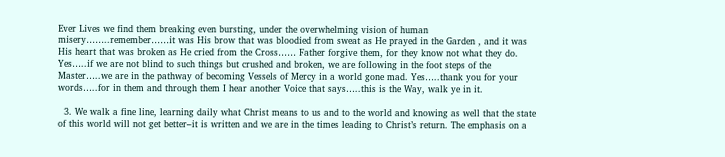Ever Lives we find them breaking even bursting, under the overwhelming vision of human misery……..remember……it was His brow that was bloodied from sweat as He prayed in the Garden , and it was His heart that was broken as He cried from the Cross…… Father forgive them, for they know not what they do. Yes…..if we are not blind to such things but crushed and broken, we are following in the foot steps of the Master…..we are in the pathway of becoming Vessels of Mercy in a world gone mad. Yes…..thank you for your words…..for in them and through them I hear another Voice that says…..this is the Way, walk ye in it.

  3. We walk a fine line, learning daily what Christ means to us and to the world and knowing as well that the state of this world will not get better–it is written and we are in the times leading to Christ’s return. The emphasis on a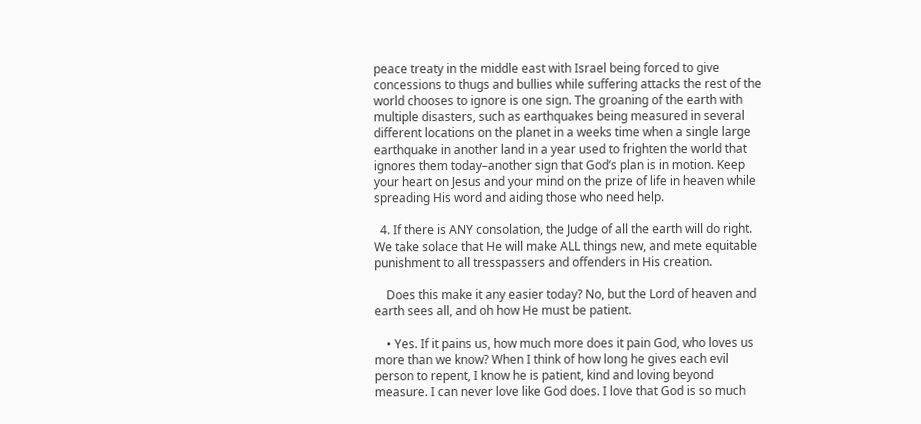peace treaty in the middle east with Israel being forced to give concessions to thugs and bullies while suffering attacks the rest of the world chooses to ignore is one sign. The groaning of the earth with multiple disasters, such as earthquakes being measured in several different locations on the planet in a weeks time when a single large earthquake in another land in a year used to frighten the world that ignores them today–another sign that God’s plan is in motion. Keep your heart on Jesus and your mind on the prize of life in heaven while spreading His word and aiding those who need help.

  4. If there is ANY consolation, the Judge of all the earth will do right. We take solace that He will make ALL things new, and mete equitable punishment to all tresspassers and offenders in His creation.

    Does this make it any easier today? No, but the Lord of heaven and earth sees all, and oh how He must be patient.

    • Yes. If it pains us, how much more does it pain God, who loves us more than we know? When I think of how long he gives each evil person to repent, I know he is patient, kind and loving beyond measure. I can never love like God does. I love that God is so much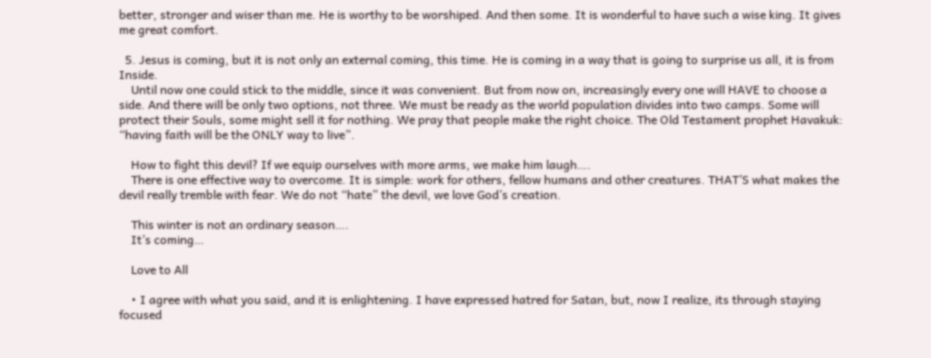better, stronger and wiser than me. He is worthy to be worshiped. And then some. It is wonderful to have such a wise king. It gives me great comfort.

  5. Jesus is coming, but it is not only an external coming, this time. He is coming in a way that is going to surprise us all, it is from Inside.
    Until now one could stick to the middle, since it was convenient. But from now on, increasingly every one will HAVE to choose a side. And there will be only two options, not three. We must be ready as the world population divides into two camps. Some will protect their Souls, some might sell it for nothing. We pray that people make the right choice. The Old Testament prophet Havakuk: “having faith will be the ONLY way to live”.

    How to fight this devil? If we equip ourselves with more arms, we make him laugh….
    There is one effective way to overcome. It is simple: work for others, fellow humans and other creatures. THAT’S what makes the devil really tremble with fear. We do not “hate” the devil, we love God’s creation.

    This winter is not an ordinary season….
    It’s coming…

    Love to All

    • I agree with what you said, and it is enlightening. I have expressed hatred for Satan, but, now I realize, its through staying focused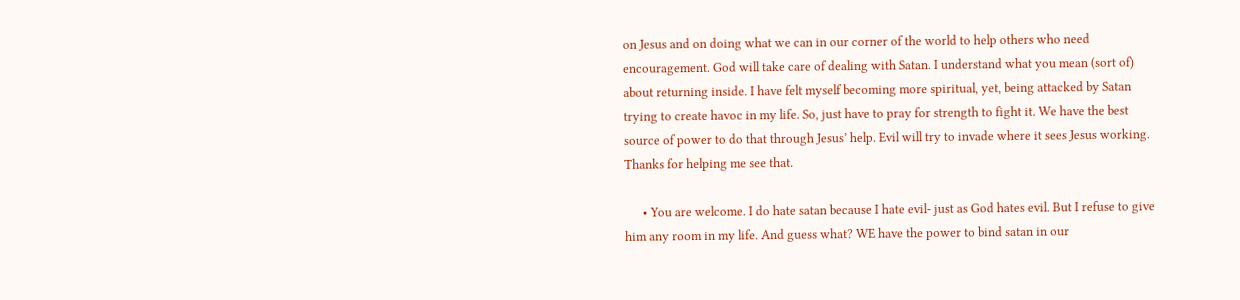on Jesus and on doing what we can in our corner of the world to help others who need encouragement. God will take care of dealing with Satan. I understand what you mean (sort of) about returning inside. I have felt myself becoming more spiritual, yet, being attacked by Satan trying to create havoc in my life. So, just have to pray for strength to fight it. We have the best source of power to do that through Jesus’ help. Evil will try to invade where it sees Jesus working. Thanks for helping me see that.

      • You are welcome. I do hate satan because I hate evil- just as God hates evil. But I refuse to give him any room in my life. And guess what? WE have the power to bind satan in our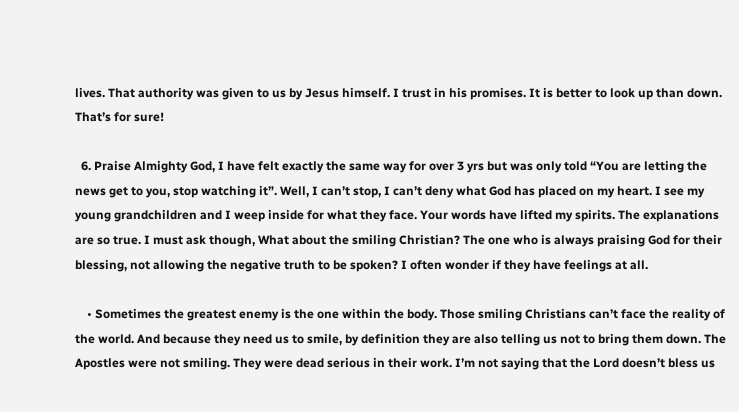lives. That authority was given to us by Jesus himself. I trust in his promises. It is better to look up than down. That’s for sure!

  6. Praise Almighty God, I have felt exactly the same way for over 3 yrs but was only told “You are letting the news get to you, stop watching it”. Well, I can’t stop, I can’t deny what God has placed on my heart. I see my young grandchildren and I weep inside for what they face. Your words have lifted my spirits. The explanations are so true. I must ask though, What about the smiling Christian? The one who is always praising God for their blessing, not allowing the negative truth to be spoken? I often wonder if they have feelings at all.

    • Sometimes the greatest enemy is the one within the body. Those smiling Christians can’t face the reality of the world. And because they need us to smile, by definition they are also telling us not to bring them down. The Apostles were not smiling. They were dead serious in their work. I’m not saying that the Lord doesn’t bless us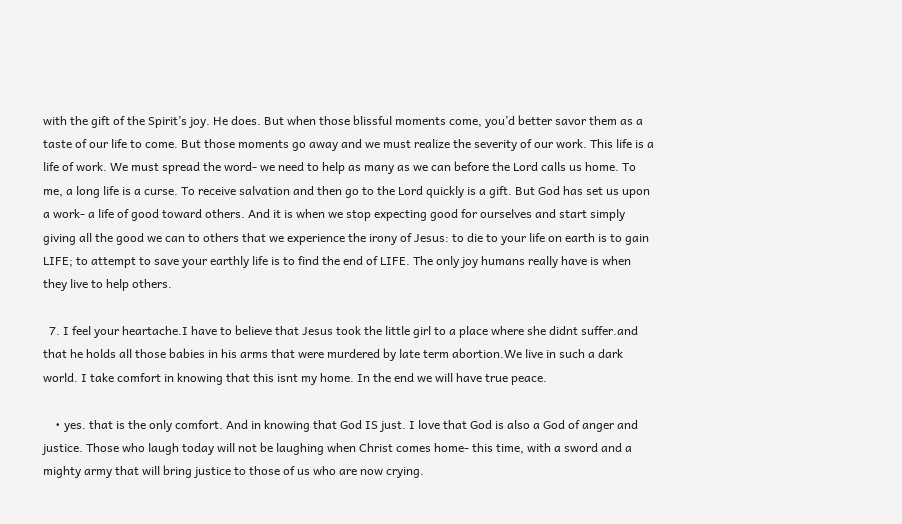with the gift of the Spirit’s joy. He does. But when those blissful moments come, you’d better savor them as a taste of our life to come. But those moments go away and we must realize the severity of our work. This life is a life of work. We must spread the word- we need to help as many as we can before the Lord calls us home. To me, a long life is a curse. To receive salvation and then go to the Lord quickly is a gift. But God has set us upon a work- a life of good toward others. And it is when we stop expecting good for ourselves and start simply giving all the good we can to others that we experience the irony of Jesus: to die to your life on earth is to gain LIFE; to attempt to save your earthly life is to find the end of LIFE. The only joy humans really have is when they live to help others.

  7. I feel your heartache.I have to believe that Jesus took the little girl to a place where she didnt suffer.and that he holds all those babies in his arms that were murdered by late term abortion.We live in such a dark world. I take comfort in knowing that this isnt my home. In the end we will have true peace.

    • yes. that is the only comfort. And in knowing that God IS just. I love that God is also a God of anger and justice. Those who laugh today will not be laughing when Christ comes home- this time, with a sword and a mighty army that will bring justice to those of us who are now crying.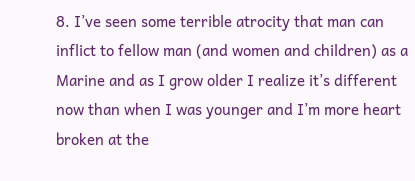8. I’ve seen some terrible atrocity that man can inflict to fellow man (and women and children) as a Marine and as I grow older I realize it’s different now than when I was younger and I’m more heart broken at the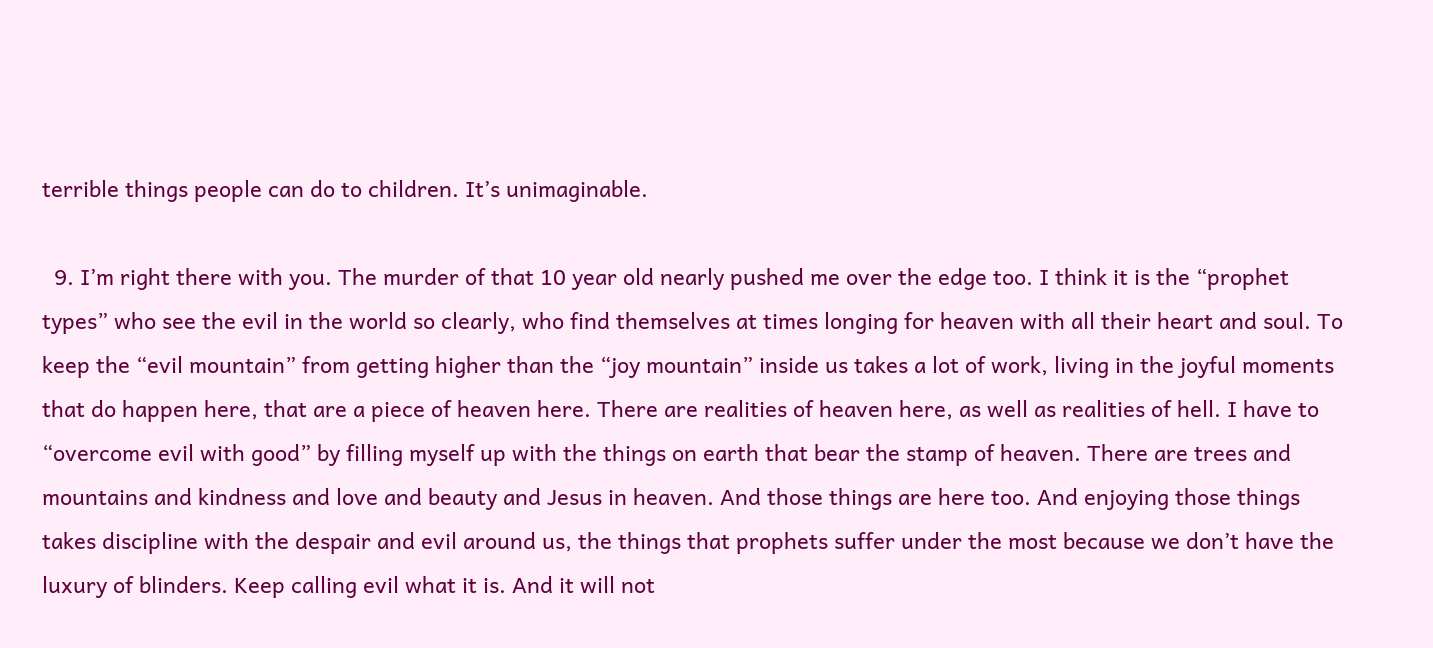terrible things people can do to children. It’s unimaginable.

  9. I’m right there with you. The murder of that 10 year old nearly pushed me over the edge too. I think it is the “prophet types” who see the evil in the world so clearly, who find themselves at times longing for heaven with all their heart and soul. To keep the “evil mountain” from getting higher than the “joy mountain” inside us takes a lot of work, living in the joyful moments that do happen here, that are a piece of heaven here. There are realities of heaven here, as well as realities of hell. I have to “overcome evil with good” by filling myself up with the things on earth that bear the stamp of heaven. There are trees and mountains and kindness and love and beauty and Jesus in heaven. And those things are here too. And enjoying those things takes discipline with the despair and evil around us, the things that prophets suffer under the most because we don’t have the luxury of blinders. Keep calling evil what it is. And it will not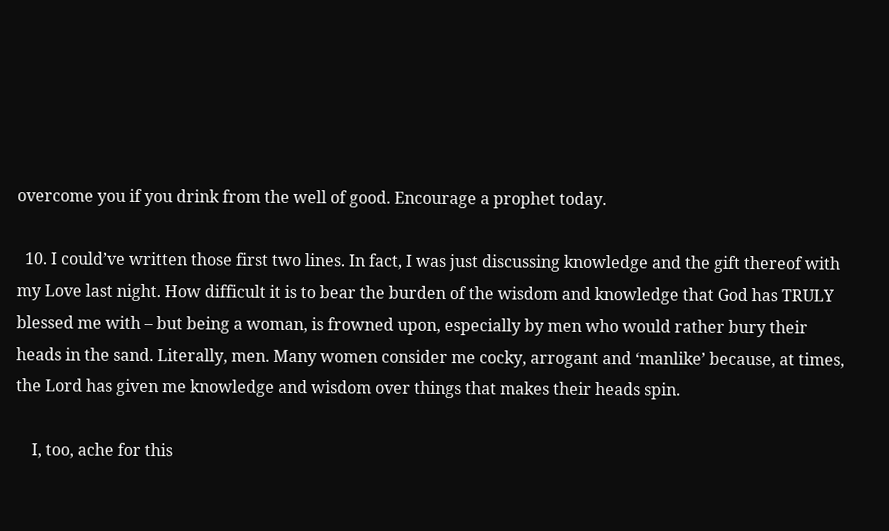overcome you if you drink from the well of good. Encourage a prophet today.

  10. I could’ve written those first two lines. In fact, I was just discussing knowledge and the gift thereof with my Love last night. How difficult it is to bear the burden of the wisdom and knowledge that God has TRULY blessed me with – but being a woman, is frowned upon, especially by men who would rather bury their heads in the sand. Literally, men. Many women consider me cocky, arrogant and ‘manlike’ because, at times, the Lord has given me knowledge and wisdom over things that makes their heads spin.

    I, too, ache for this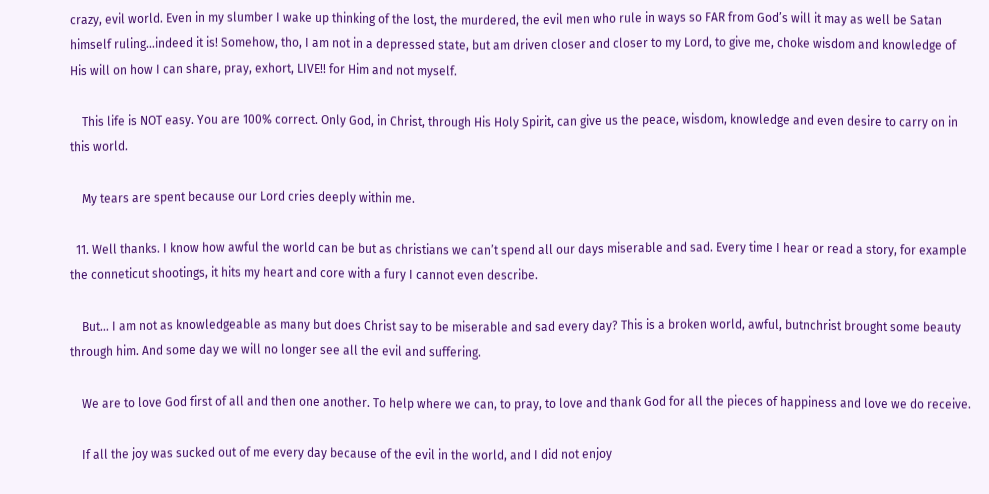crazy, evil world. Even in my slumber I wake up thinking of the lost, the murdered, the evil men who rule in ways so FAR from God’s will it may as well be Satan himself ruling…indeed it is! Somehow, tho, I am not in a depressed state, but am driven closer and closer to my Lord, to give me, choke wisdom and knowledge of His will on how I can share, pray, exhort, LIVE!! for Him and not myself.

    This life is NOT easy. You are 100% correct. Only God, in Christ, through His Holy Spirit, can give us the peace, wisdom, knowledge and even desire to carry on in this world.

    My tears are spent because our Lord cries deeply within me.

  11. Well thanks. I know how awful the world can be but as christians we can’t spend all our days miserable and sad. Every time I hear or read a story, for example the conneticut shootings, it hits my heart and core with a fury I cannot even describe.

    But… I am not as knowledgeable as many but does Christ say to be miserable and sad every day? This is a broken world, awful, butnchrist brought some beauty through him. And some day we will no longer see all the evil and suffering.

    We are to love God first of all and then one another. To help where we can, to pray, to love and thank God for all the pieces of happiness and love we do receive.

    If all the joy was sucked out of me every day because of the evil in the world, and I did not enjoy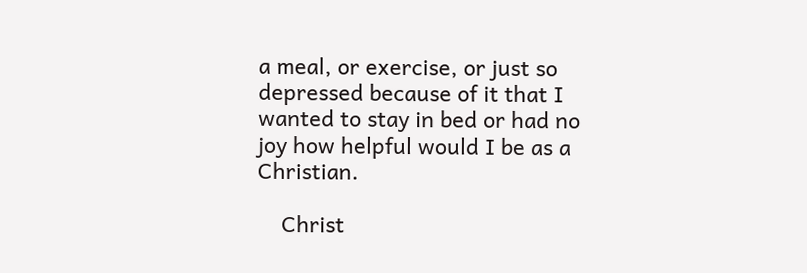a meal, or exercise, or just so depressed because of it that I wanted to stay in bed or had no joy how helpful would I be as a Christian.

    Christ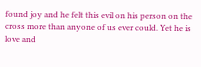found joy and he felt this evil on his person on the cross more than anyone of us ever could. Yet he is love and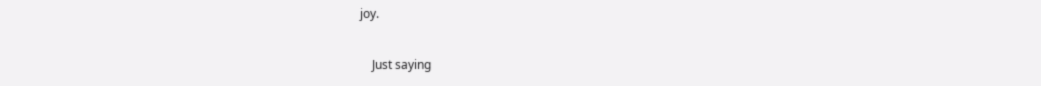joy.

    Just saying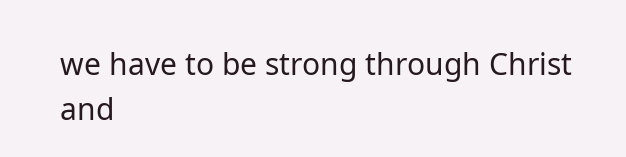we have to be strong through Christ and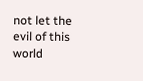not let the evil of this world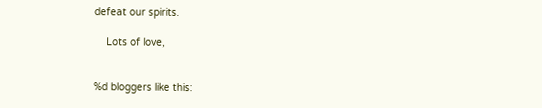defeat our spirits.

    Lots of love,


%d bloggers like this: